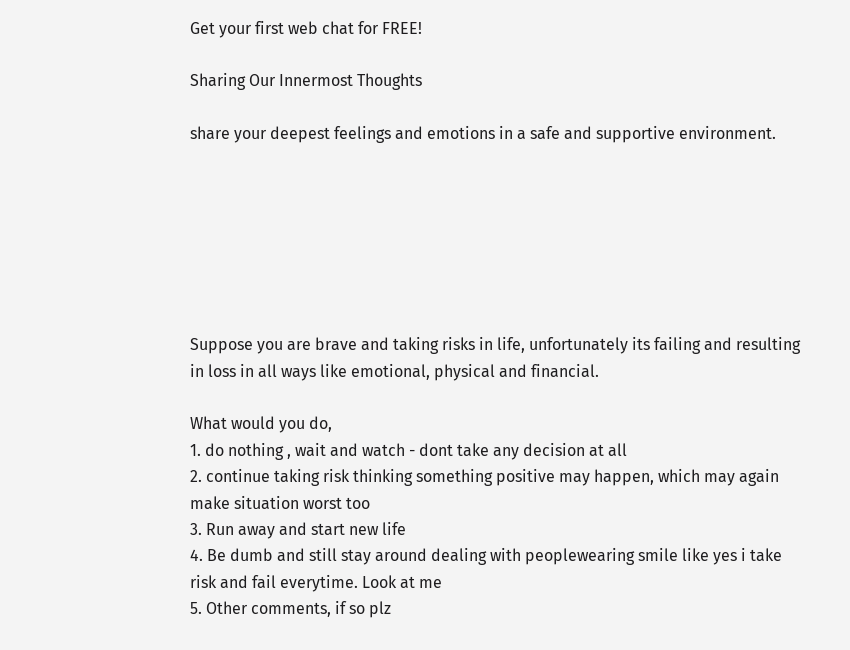Get your first web chat for FREE!

Sharing Our Innermost Thoughts

share your deepest feelings and emotions in a safe and supportive environment.







Suppose you are brave and taking risks in life, unfortunately its failing and resulting in loss in all ways like emotional, physical and financial.

What would you do,
1. do nothing , wait and watch - dont take any decision at all
2. continue taking risk thinking something positive may happen, which may again make situation worst too
3. Run away and start new life
4. Be dumb and still stay around dealing with peoplewearing smile like yes i take risk and fail everytime. Look at me
5. Other comments, if so plz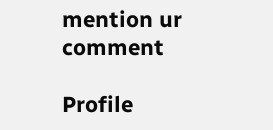mention ur comment

Profile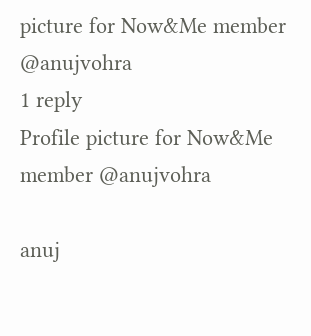picture for Now&Me member @anujvohra
1 reply
Profile picture for Now&Me member @anujvohra

anuj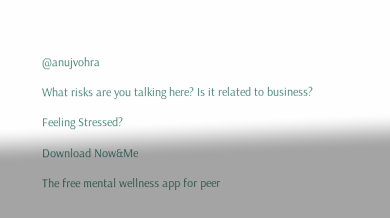@anujvohra

What risks are you talking here? Is it related to business?

Feeling Stressed?

Download Now&Me

The free mental wellness app for peer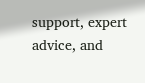support, expert advice, and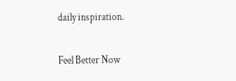daily inspiration.

Feel Better Now